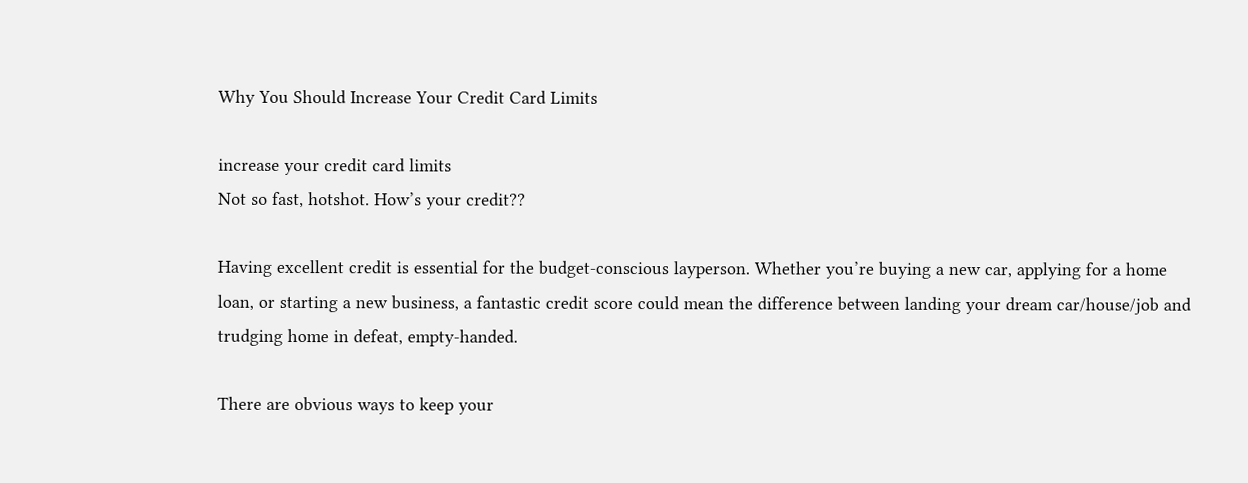Why You Should Increase Your Credit Card Limits

increase your credit card limits
Not so fast, hotshot. How’s your credit??

Having excellent credit is essential for the budget-conscious layperson. Whether you’re buying a new car, applying for a home loan, or starting a new business, a fantastic credit score could mean the difference between landing your dream car/house/job and trudging home in defeat, empty-handed.

There are obvious ways to keep your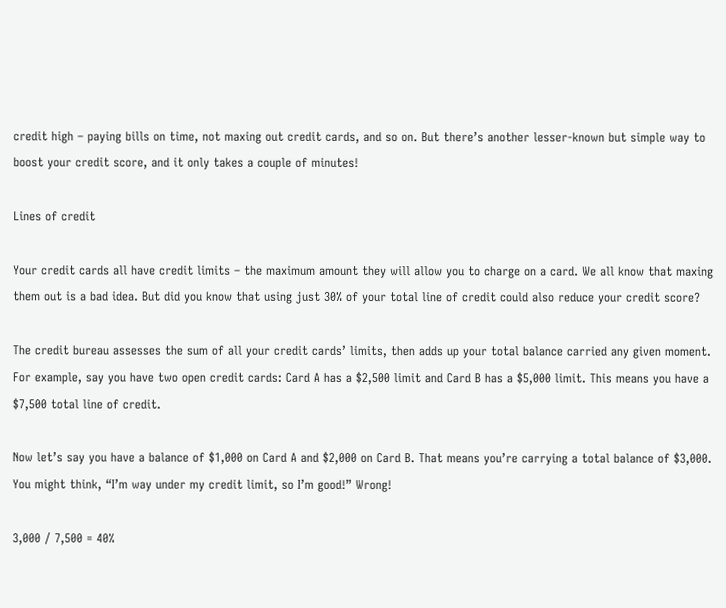credit high – paying bills on time, not maxing out credit cards, and so on. But there’s another lesser-known but simple way to boost your credit score, and it only takes a couple of minutes!

Lines of credit

Your credit cards all have credit limits – the maximum amount they will allow you to charge on a card. We all know that maxing them out is a bad idea. But did you know that using just 30% of your total line of credit could also reduce your credit score?

The credit bureau assesses the sum of all your credit cards’ limits, then adds up your total balance carried any given moment. For example, say you have two open credit cards: Card A has a $2,500 limit and Card B has a $5,000 limit. This means you have a $7,500 total line of credit.

Now let’s say you have a balance of $1,000 on Card A and $2,000 on Card B. That means you’re carrying a total balance of $3,000. You might think, “I’m way under my credit limit, so I’m good!” Wrong!

3,000 / 7,500 = 40%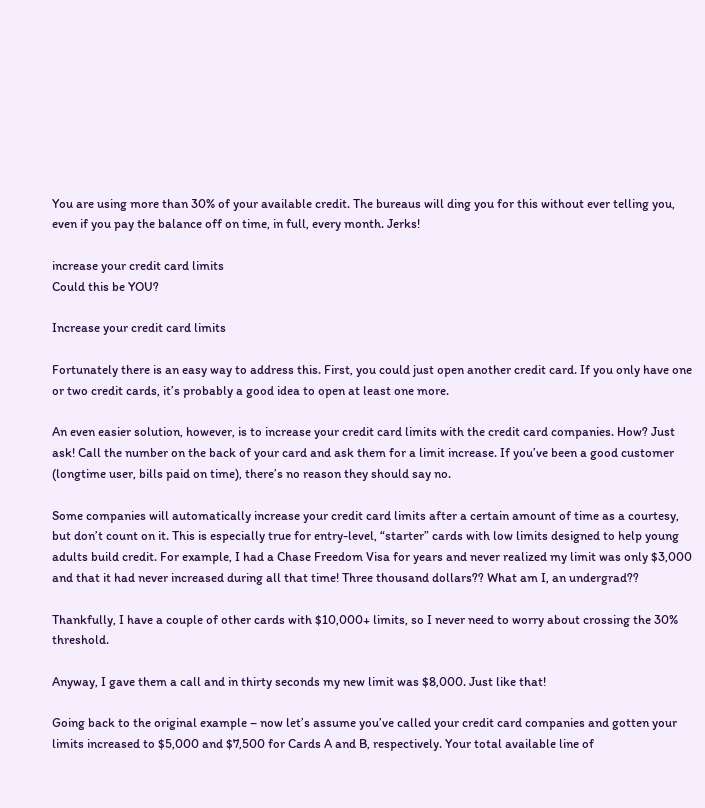You are using more than 30% of your available credit. The bureaus will ding you for this without ever telling you, even if you pay the balance off on time, in full, every month. Jerks!

increase your credit card limits
Could this be YOU?

Increase your credit card limits

Fortunately there is an easy way to address this. First, you could just open another credit card. If you only have one or two credit cards, it’s probably a good idea to open at least one more.

An even easier solution, however, is to increase your credit card limits with the credit card companies. How? Just ask! Call the number on the back of your card and ask them for a limit increase. If you’ve been a good customer (longtime user, bills paid on time), there’s no reason they should say no.

Some companies will automatically increase your credit card limits after a certain amount of time as a courtesy, but don’t count on it. This is especially true for entry-level, “starter” cards with low limits designed to help young adults build credit. For example, I had a Chase Freedom Visa for years and never realized my limit was only $3,000 and that it had never increased during all that time! Three thousand dollars?? What am I, an undergrad??

Thankfully, I have a couple of other cards with $10,000+ limits, so I never need to worry about crossing the 30% threshold.

Anyway, I gave them a call and in thirty seconds my new limit was $8,000. Just like that!

Going back to the original example – now let’s assume you’ve called your credit card companies and gotten your limits increased to $5,000 and $7,500 for Cards A and B, respectively. Your total available line of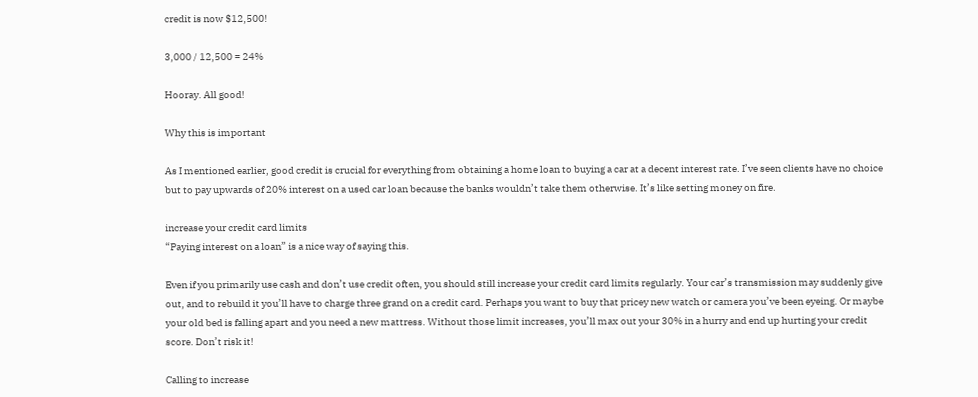credit is now $12,500!

3,000 / 12,500 = 24%

Hooray. All good!

Why this is important

As I mentioned earlier, good credit is crucial for everything from obtaining a home loan to buying a car at a decent interest rate. I’ve seen clients have no choice but to pay upwards of 20% interest on a used car loan because the banks wouldn’t take them otherwise. It’s like setting money on fire.

increase your credit card limits
“Paying interest on a loan” is a nice way of saying this.

Even if you primarily use cash and don’t use credit often, you should still increase your credit card limits regularly. Your car’s transmission may suddenly give out, and to rebuild it you’ll have to charge three grand on a credit card. Perhaps you want to buy that pricey new watch or camera you’ve been eyeing. Or maybe your old bed is falling apart and you need a new mattress. Without those limit increases, you’ll max out your 30% in a hurry and end up hurting your credit score. Don’t risk it!

Calling to increase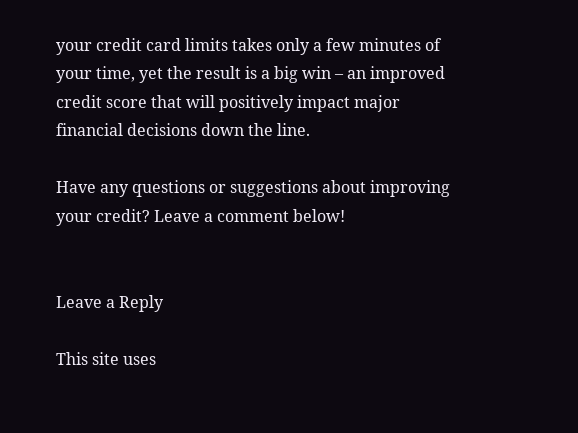your credit card limits takes only a few minutes of your time, yet the result is a big win – an improved credit score that will positively impact major financial decisions down the line.

Have any questions or suggestions about improving your credit? Leave a comment below!


Leave a Reply

This site uses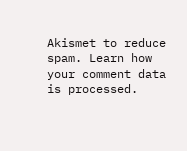Akismet to reduce spam. Learn how your comment data is processed.